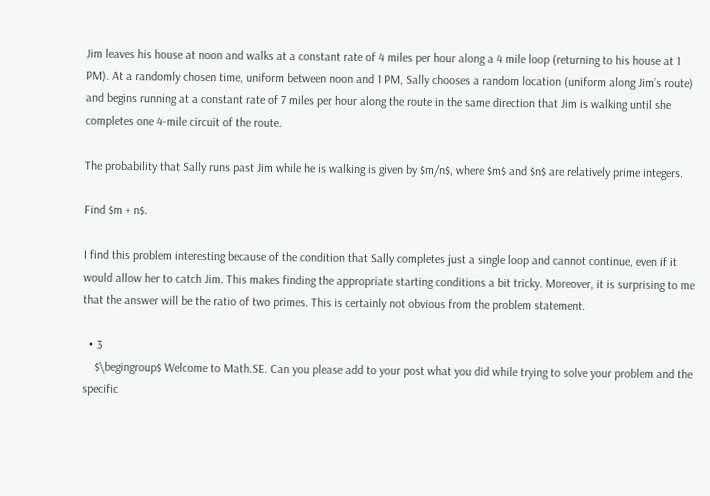Jim leaves his house at noon and walks at a constant rate of 4 miles per hour along a 4 mile loop (returning to his house at 1 PM). At a randomly chosen time, uniform between noon and 1 PM, Sally chooses a random location (uniform along Jim’s route) and begins running at a constant rate of 7 miles per hour along the route in the same direction that Jim is walking until she completes one 4-mile circuit of the route.

The probability that Sally runs past Jim while he is walking is given by $m/n$, where $m$ and $n$ are relatively prime integers.

Find $m + n$.

I find this problem interesting because of the condition that Sally completes just a single loop and cannot continue, even if it would allow her to catch Jim. This makes finding the appropriate starting conditions a bit tricky. Moreover, it is surprising to me that the answer will be the ratio of two primes. This is certainly not obvious from the problem statement.

  • 3
    $\begingroup$ Welcome to Math.SE. Can you please add to your post what you did while trying to solve your problem and the specific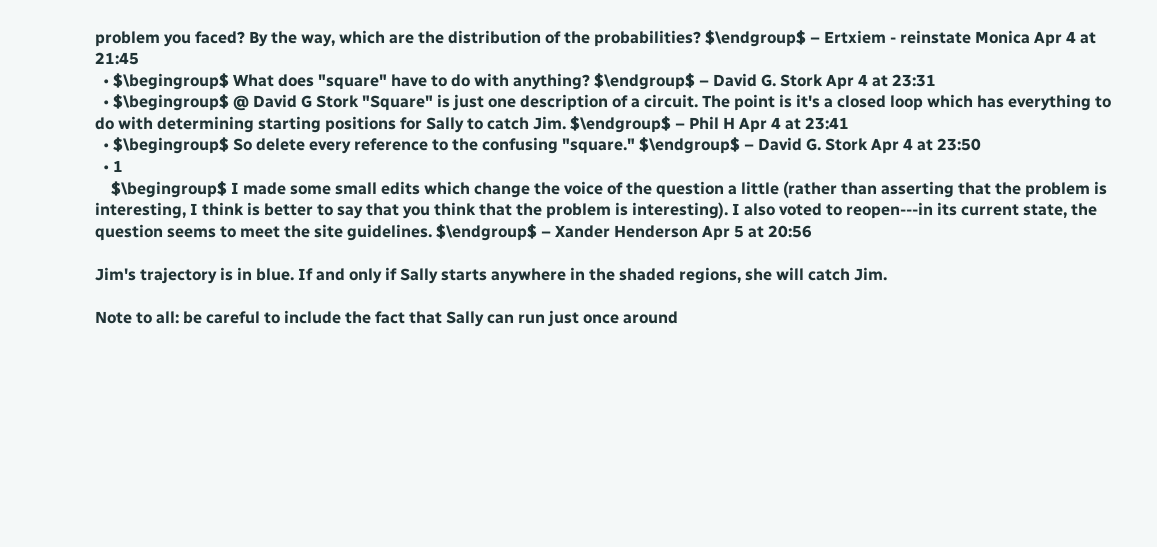problem you faced? By the way, which are the distribution of the probabilities? $\endgroup$ – Ertxiem - reinstate Monica Apr 4 at 21:45
  • $\begingroup$ What does "square" have to do with anything? $\endgroup$ – David G. Stork Apr 4 at 23:31
  • $\begingroup$ @ David G Stork "Square" is just one description of a circuit. The point is it's a closed loop which has everything to do with determining starting positions for Sally to catch Jim. $\endgroup$ – Phil H Apr 4 at 23:41
  • $\begingroup$ So delete every reference to the confusing "square." $\endgroup$ – David G. Stork Apr 4 at 23:50
  • 1
    $\begingroup$ I made some small edits which change the voice of the question a little (rather than asserting that the problem is interesting, I think is better to say that you think that the problem is interesting). I also voted to reopen---in its current state, the question seems to meet the site guidelines. $\endgroup$ – Xander Henderson Apr 5 at 20:56

Jim's trajectory is in blue. If and only if Sally starts anywhere in the shaded regions, she will catch Jim.

Note to all: be careful to include the fact that Sally can run just once around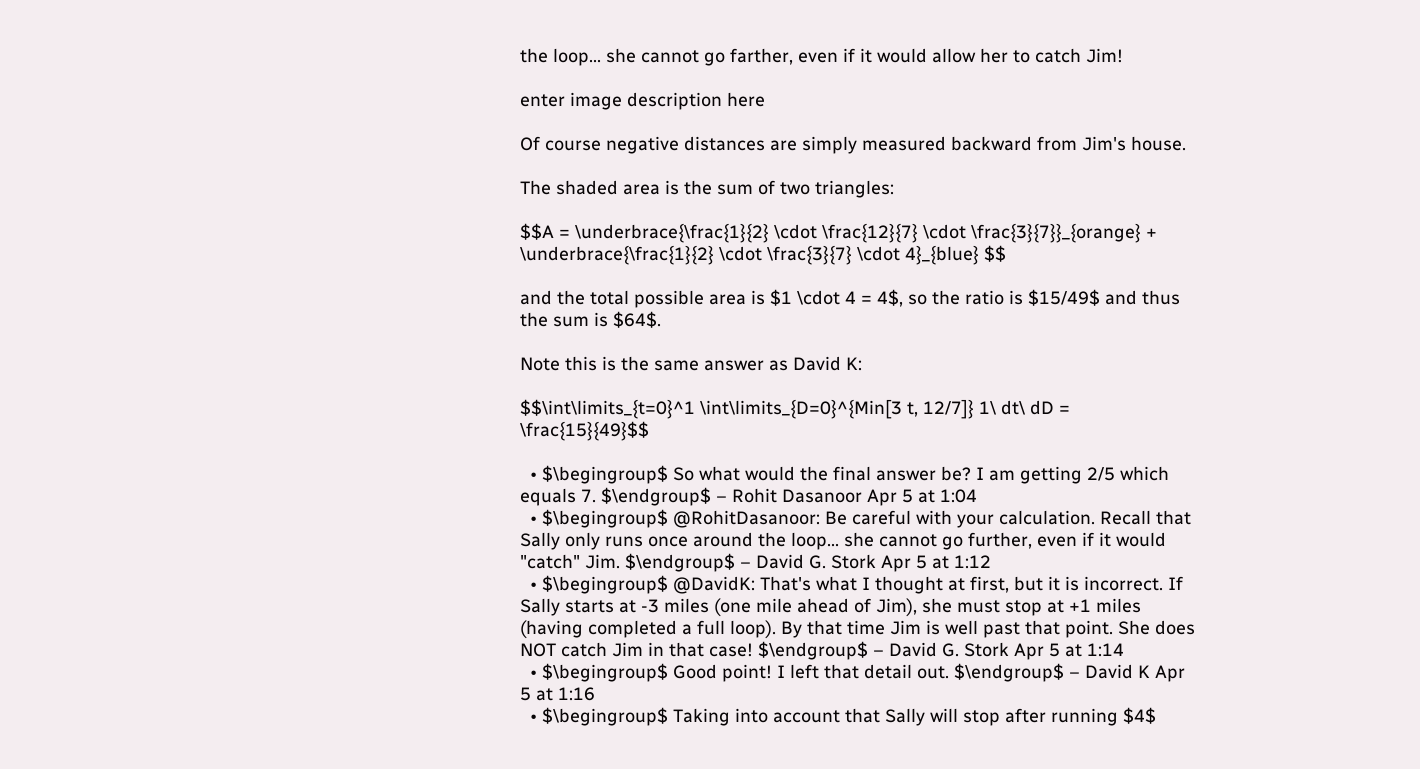the loop... she cannot go farther, even if it would allow her to catch Jim!

enter image description here

Of course negative distances are simply measured backward from Jim's house.

The shaded area is the sum of two triangles:

$$A = \underbrace{\frac{1}{2} \cdot \frac{12}{7} \cdot \frac{3}{7}}_{orange} + \underbrace{\frac{1}{2} \cdot \frac{3}{7} \cdot 4}_{blue} $$

and the total possible area is $1 \cdot 4 = 4$, so the ratio is $15/49$ and thus the sum is $64$.

Note this is the same answer as David K:

$$\int\limits_{t=0}^1 \int\limits_{D=0}^{Min[3 t, 12/7]} 1\ dt\ dD = \frac{15}{49}$$

  • $\begingroup$ So what would the final answer be? I am getting 2/5 which equals 7. $\endgroup$ – Rohit Dasanoor Apr 5 at 1:04
  • $\begingroup$ @RohitDasanoor: Be careful with your calculation. Recall that Sally only runs once around the loop... she cannot go further, even if it would "catch" Jim. $\endgroup$ – David G. Stork Apr 5 at 1:12
  • $\begingroup$ @DavidK: That's what I thought at first, but it is incorrect. If Sally starts at -3 miles (one mile ahead of Jim), she must stop at +1 miles (having completed a full loop). By that time Jim is well past that point. She does NOT catch Jim in that case! $\endgroup$ – David G. Stork Apr 5 at 1:14
  • $\begingroup$ Good point! I left that detail out. $\endgroup$ – David K Apr 5 at 1:16
  • $\begingroup$ Taking into account that Sally will stop after running $4$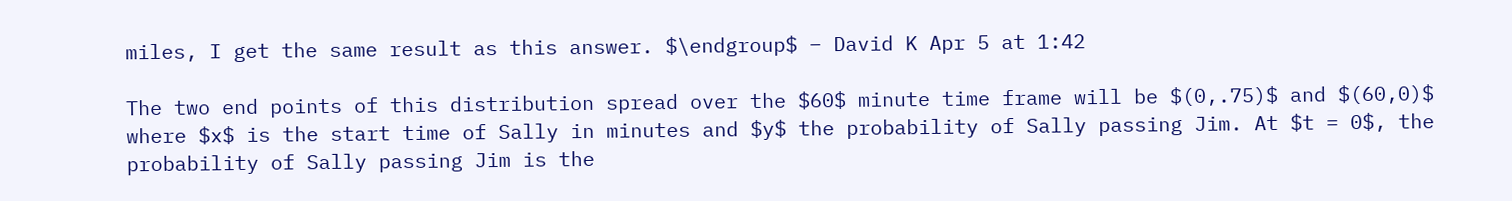miles, I get the same result as this answer. $\endgroup$ – David K Apr 5 at 1:42

The two end points of this distribution spread over the $60$ minute time frame will be $(0,.75)$ and $(60,0)$ where $x$ is the start time of Sally in minutes and $y$ the probability of Sally passing Jim. At $t = 0$, the probability of Sally passing Jim is the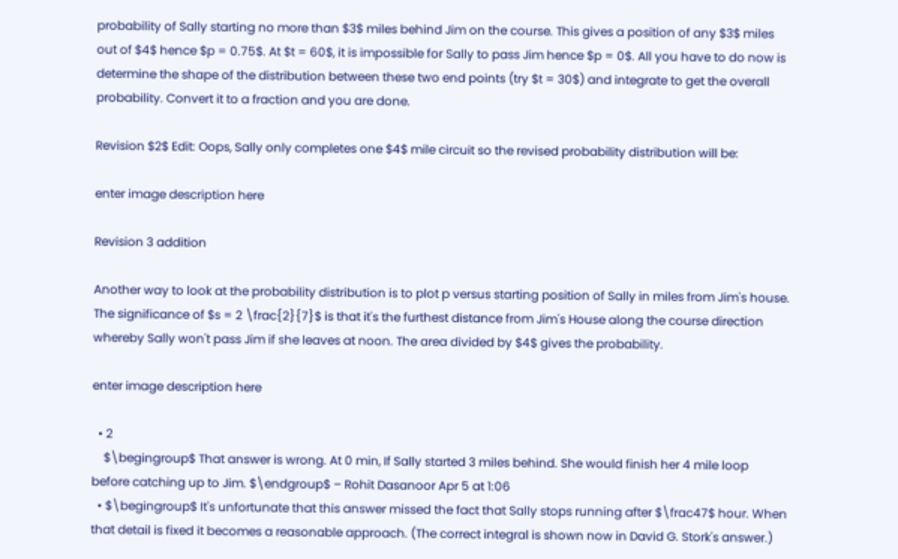probability of Sally starting no more than $3$ miles behind Jim on the course. This gives a position of any $3$ miles out of $4$ hence $p = 0.75$. At $t = 60$, it is impossible for Sally to pass Jim hence $p = 0$. All you have to do now is determine the shape of the distribution between these two end points (try $t = 30$) and integrate to get the overall probability. Convert it to a fraction and you are done.

Revision $2$ Edit: Oops, Sally only completes one $4$ mile circuit so the revised probability distribution will be:

enter image description here

Revision 3 addition

Another way to look at the probability distribution is to plot p versus starting position of Sally in miles from Jim's house. The significance of $s = 2 \frac{2}{7}$ is that it's the furthest distance from Jim's House along the course direction whereby Sally won't pass Jim if she leaves at noon. The area divided by $4$ gives the probability.

enter image description here

  • 2
    $\begingroup$ That answer is wrong. At 0 min, If Sally started 3 miles behind. She would finish her 4 mile loop before catching up to Jim. $\endgroup$ – Rohit Dasanoor Apr 5 at 1:06
  • $\begingroup$ It's unfortunate that this answer missed the fact that Sally stops running after $\frac47$ hour. When that detail is fixed it becomes a reasonable approach. (The correct integral is shown now in David G. Stork's answer.)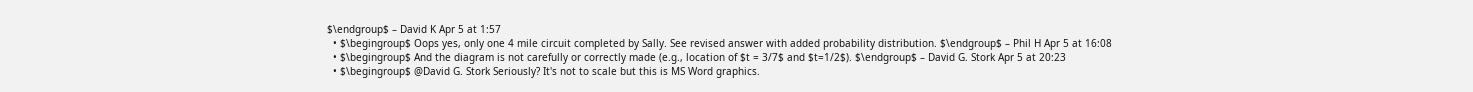$\endgroup$ – David K Apr 5 at 1:57
  • $\begingroup$ Oops yes, only one 4 mile circuit completed by Sally. See revised answer with added probability distribution. $\endgroup$ – Phil H Apr 5 at 16:08
  • $\begingroup$ And the diagram is not carefully or correctly made (e.g., location of $t = 3/7$ and $t=1/2$). $\endgroup$ – David G. Stork Apr 5 at 20:23
  • $\begingroup$ @David G. Stork Seriously? It's not to scale but this is MS Word graphics.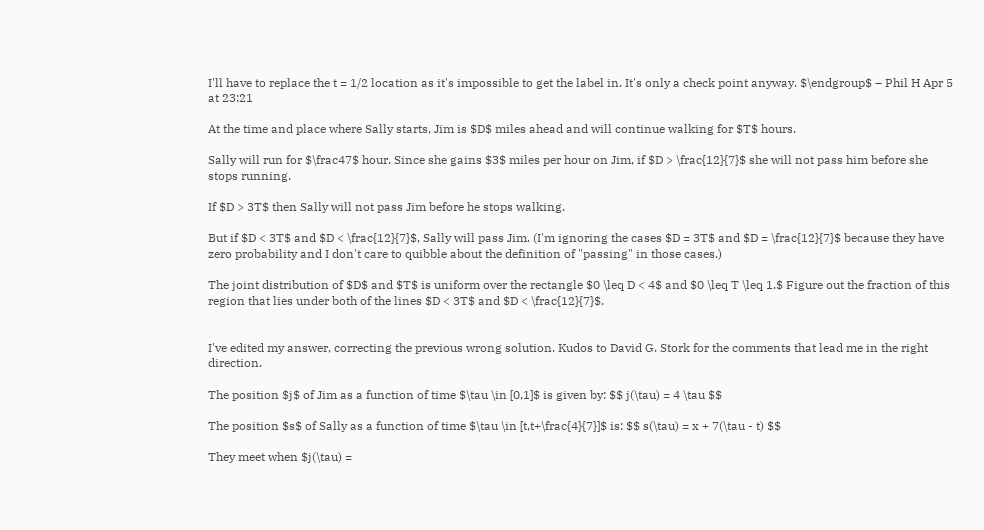I'll have to replace the t = 1/2 location as it's impossible to get the label in. It's only a check point anyway. $\endgroup$ – Phil H Apr 5 at 23:21

At the time and place where Sally starts, Jim is $D$ miles ahead and will continue walking for $T$ hours.

Sally will run for $\frac47$ hour. Since she gains $3$ miles per hour on Jim, if $D > \frac{12}{7}$ she will not pass him before she stops running.

If $D > 3T$ then Sally will not pass Jim before he stops walking.

But if $D < 3T$ and $D < \frac{12}{7}$, Sally will pass Jim. (I'm ignoring the cases $D = 3T$ and $D = \frac{12}{7}$ because they have zero probability and I don't care to quibble about the definition of "passing" in those cases.)

The joint distribution of $D$ and $T$ is uniform over the rectangle $0 \leq D < 4$ and $0 \leq T \leq 1.$ Figure out the fraction of this region that lies under both of the lines $D < 3T$ and $D < \frac{12}{7}$.


I've edited my answer, correcting the previous wrong solution. Kudos to David G. Stork for the comments that lead me in the right direction.

The position $j$ of Jim as a function of time $\tau \in [0,1]$ is given by: $$ j(\tau) = 4 \tau $$

The position $s$ of Sally as a function of time $\tau \in [t,t+\frac{4}{7}]$ is: $$ s(\tau) = x + 7(\tau - t) $$

They meet when $j(\tau) =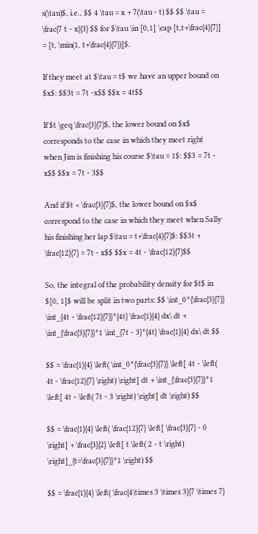s(\tau)$, i.e., $$ 4 \tau = x + 7(\tau - t) $$ $$ \tau = \frac{7 t - x}{3} $$ for $\tau \in [0,1] \cap [t,t+\frac{4}{7}] = [t, \min(1, t+\frac{4}{7})]$.

If they meet at $\tau = t$ we have an upper bound on $x$: $$3t = 7t -x$$ $$x = 4t$$

If $t \geq \frac{3}{7}$, the lower bound on $x$ corresponds to the case in which they meet right when Jim is finishing his course $\tau = 1$: $$3 = 7t - x$$ $$x = 7t - 3$$

And if $t < \frac{3}{7}$, the lower bound on $x$ correspond to the case in which they meet when Sally his finishing her lap $\tau = t+\frac{4}{7}$: $$3t + \frac{12}{7} = 7t - x$$ $$x = 4t - \frac{12}{7}$$

So, the integral of the probability density for $t$ in $[0, 1]$ will be split in two parts: $$ \int_0^{\frac{3}{7}} \int_{4t - \frac{12}{7}}^{4t} \frac{1}{4} dx\ dt + \int_{\frac{3}{7}}^1 \int_{7t - 3}^{4t} \frac{1}{4} dx\ dt $$

$$ = \frac{1}{4} \left( \int_0^{\frac{3}{7}} \left[ 4t - \left( 4t - \frac{12}{7} \right) \right] dt + \int_{\frac{3}{7}}^1 \left[ 4t - \left( 7t - 3 \right) \right] dt \right) $$

$$ = \frac{1}{4} \left( \frac{12}{7} \left[ \frac{3}{7} - 0 \right] + \frac{3}{2} \left[ t \left( 2 - t \right) \right]_{t=\frac{3}{7}}^1 \right) $$

$$ = \frac{1}{4} \left( \frac{4\times 3 \times 3}{7 \times 7}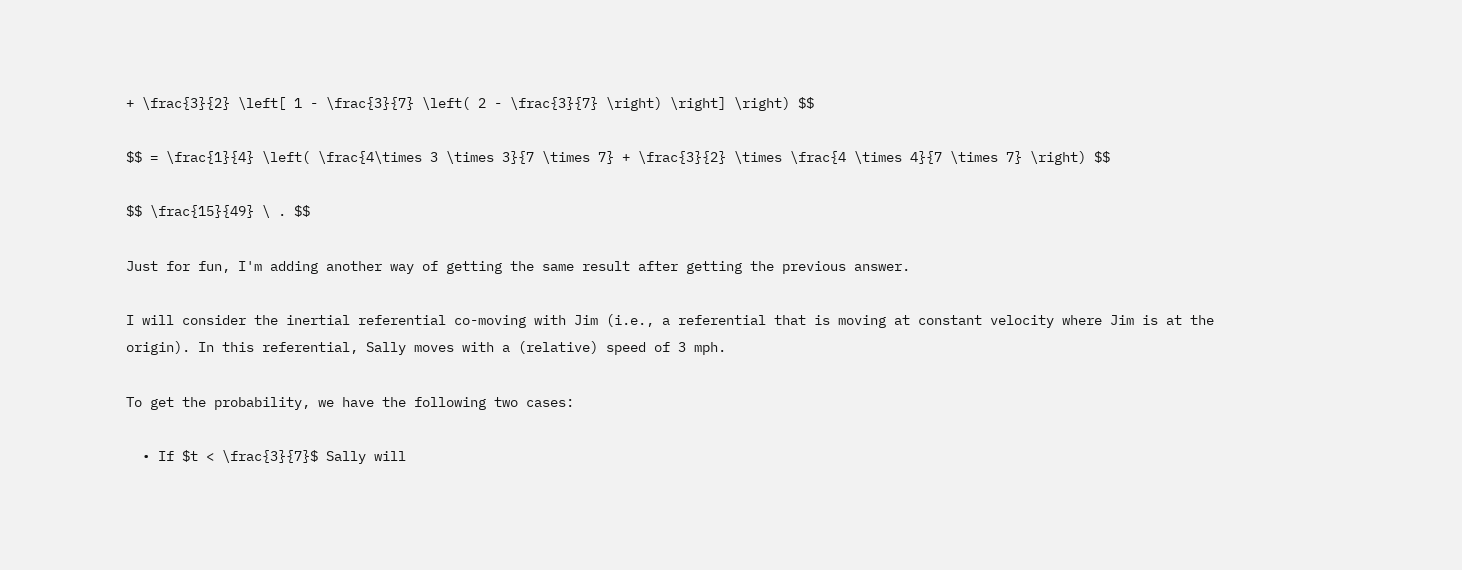+ \frac{3}{2} \left[ 1 - \frac{3}{7} \left( 2 - \frac{3}{7} \right) \right] \right) $$

$$ = \frac{1}{4} \left( \frac{4\times 3 \times 3}{7 \times 7} + \frac{3}{2} \times \frac{4 \times 4}{7 \times 7} \right) $$

$$ \frac{15}{49} \ . $$

Just for fun, I'm adding another way of getting the same result after getting the previous answer.

I will consider the inertial referential co-moving with Jim (i.e., a referential that is moving at constant velocity where Jim is at the origin). In this referential, Sally moves with a (relative) speed of 3 mph.

To get the probability, we have the following two cases:

  • If $t < \frac{3}{7}$ Sally will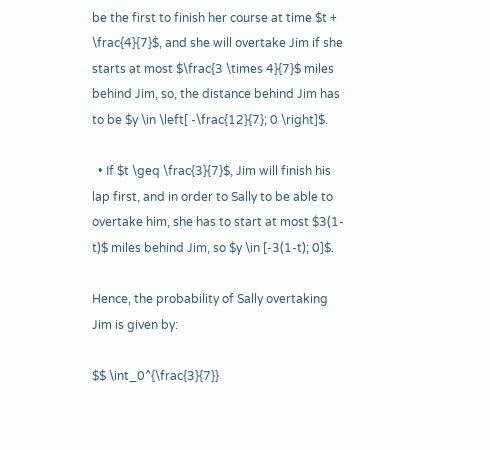be the first to finish her course at time $t + \frac{4}{7}$, and she will overtake Jim if she starts at most $\frac{3 \times 4}{7}$ miles behind Jim, so, the distance behind Jim has to be $y \in \left[ -\frac{12}{7}; 0 \right]$.

  • If $t \geq \frac{3}{7}$, Jim will finish his lap first, and in order to Sally to be able to overtake him, she has to start at most $3(1-t)$ miles behind Jim, so $y \in [-3(1-t); 0]$.

Hence, the probability of Sally overtaking Jim is given by:

$$ \int_0^{\frac{3}{7}}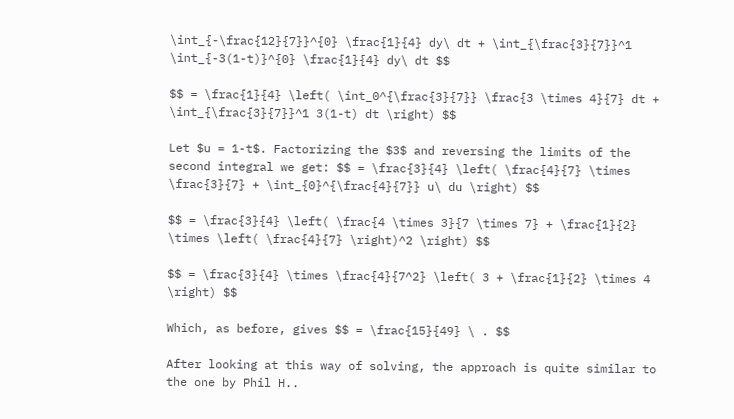\int_{-\frac{12}{7}}^{0} \frac{1}{4} dy\ dt + \int_{\frac{3}{7}}^1 \int_{-3(1-t)}^{0} \frac{1}{4} dy\ dt $$

$$ = \frac{1}{4} \left( \int_0^{\frac{3}{7}} \frac{3 \times 4}{7} dt + \int_{\frac{3}{7}}^1 3(1-t) dt \right) $$

Let $u = 1-t$. Factorizing the $3$ and reversing the limits of the second integral we get: $$ = \frac{3}{4} \left( \frac{4}{7} \times \frac{3}{7} + \int_{0}^{\frac{4}{7}} u\ du \right) $$

$$ = \frac{3}{4} \left( \frac{4 \times 3}{7 \times 7} + \frac{1}{2} \times \left( \frac{4}{7} \right)^2 \right) $$

$$ = \frac{3}{4} \times \frac{4}{7^2} \left( 3 + \frac{1}{2} \times 4 \right) $$

Which, as before, gives $$ = \frac{15}{49} \ . $$

After looking at this way of solving, the approach is quite similar to the one by Phil H..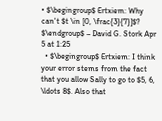• $\begingroup$ Ertxiem: Why can't $t \in [0, \frac{3}{7}]$? $\endgroup$ – David G. Stork Apr 5 at 1:25
  • $\begingroup$ Ertxiem: I think your error stems from the fact that you allow Sally to go to $5, 6, \ldots 8$. Also that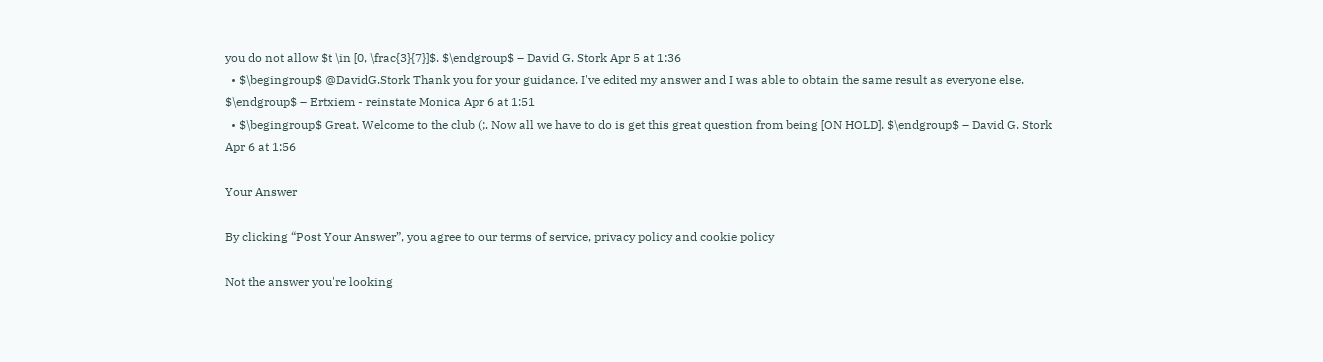you do not allow $t \in [0, \frac{3}{7}]$. $\endgroup$ – David G. Stork Apr 5 at 1:36
  • $\begingroup$ @DavidG.Stork Thank you for your guidance. I've edited my answer and I was able to obtain the same result as everyone else. $\endgroup$ – Ertxiem - reinstate Monica Apr 6 at 1:51
  • $\begingroup$ Great. Welcome to the club (;. Now all we have to do is get this great question from being [ON HOLD]. $\endgroup$ – David G. Stork Apr 6 at 1:56

Your Answer

By clicking “Post Your Answer”, you agree to our terms of service, privacy policy and cookie policy

Not the answer you're looking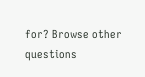for? Browse other questions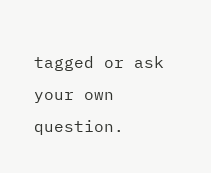tagged or ask your own question.